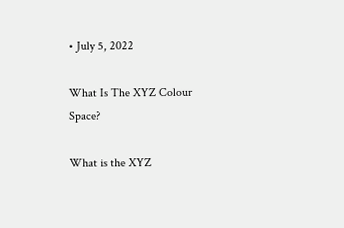• July 5, 2022

What Is The XYZ Colour Space?

What is the XYZ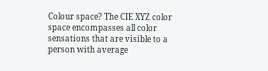Colour space? The CIE XYZ color space encompasses all color sensations that are visible to a person with average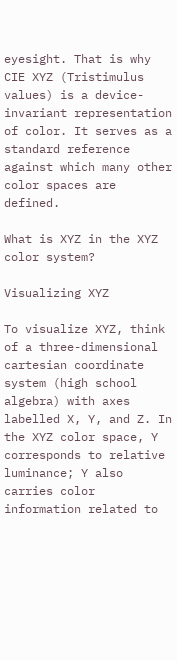eyesight. That is why CIE XYZ (Tristimulus values) is a device-invariant representation of color. It serves as a standard reference against which many other color spaces are defined.

What is XYZ in the XYZ color system?

Visualizing XYZ

To visualize XYZ, think of a three-dimensional cartesian coordinate system (high school algebra) with axes labelled X, Y, and Z. In the XYZ color space, Y corresponds to relative luminance; Y also carries color information related to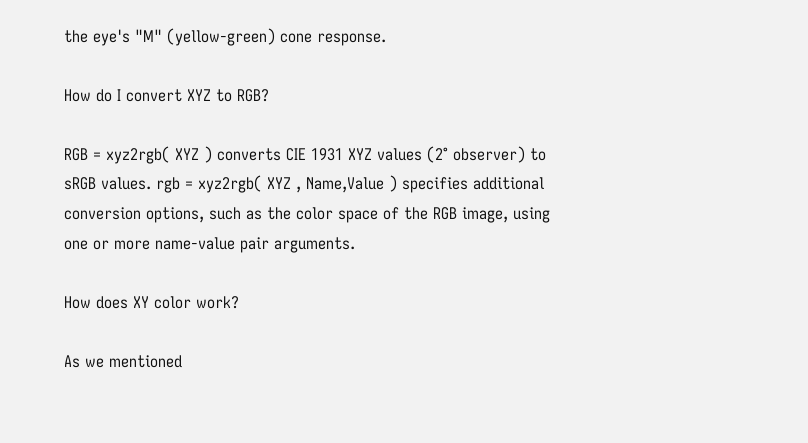the eye's "M" (yellow-green) cone response.

How do I convert XYZ to RGB?

RGB = xyz2rgb( XYZ ) converts CIE 1931 XYZ values (2° observer) to sRGB values. rgb = xyz2rgb( XYZ , Name,Value ) specifies additional conversion options, such as the color space of the RGB image, using one or more name-value pair arguments.

How does XY color work?

As we mentioned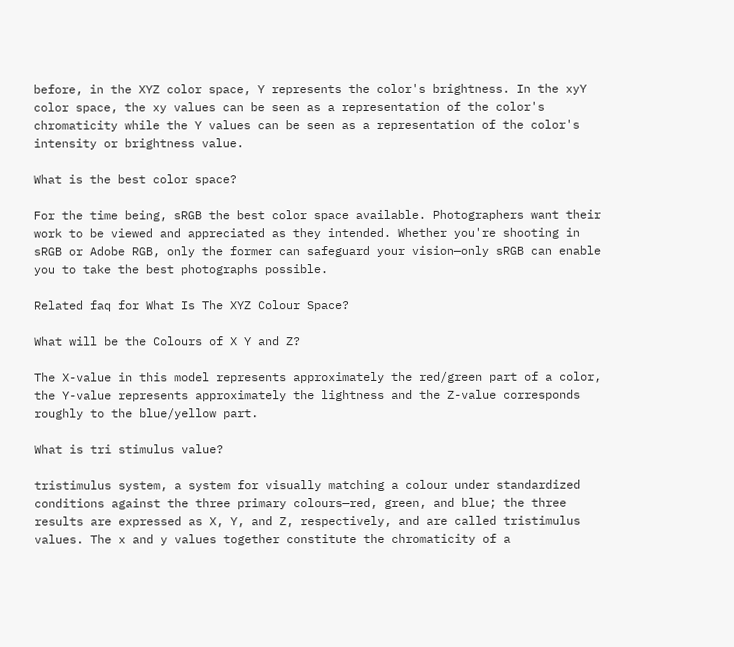before, in the XYZ color space, Y represents the color's brightness. In the xyY color space, the xy values can be seen as a representation of the color's chromaticity while the Y values can be seen as a representation of the color's intensity or brightness value.

What is the best color space?

For the time being, sRGB the best color space available. Photographers want their work to be viewed and appreciated as they intended. Whether you're shooting in sRGB or Adobe RGB, only the former can safeguard your vision—only sRGB can enable you to take the best photographs possible.

Related faq for What Is The XYZ Colour Space?

What will be the Colours of X Y and Z?

The X-value in this model represents approximately the red/green part of a color, the Y-value represents approximately the lightness and the Z-value corresponds roughly to the blue/yellow part.

What is tri stimulus value?

tristimulus system, a system for visually matching a colour under standardized conditions against the three primary colours—red, green, and blue; the three results are expressed as X, Y, and Z, respectively, and are called tristimulus values. The x and y values together constitute the chromaticity of a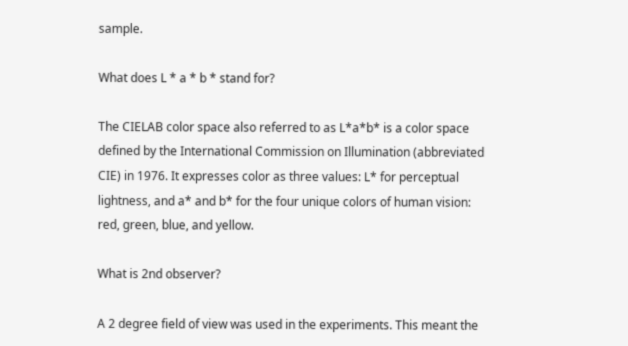sample.

What does L * a * b * stand for?

The CIELAB color space also referred to as L*a*b* is a color space defined by the International Commission on Illumination (abbreviated CIE) in 1976. It expresses color as three values: L* for perceptual lightness, and a* and b* for the four unique colors of human vision: red, green, blue, and yellow.

What is 2nd observer?

A 2 degree field of view was used in the experiments. This meant the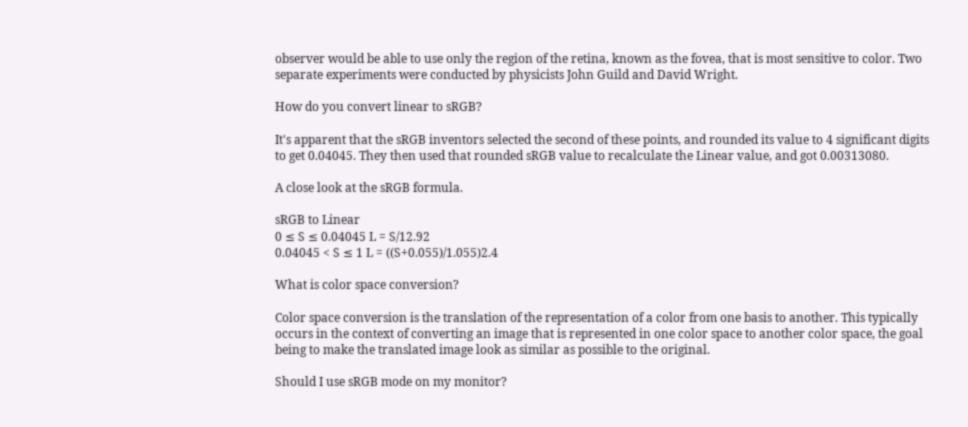observer would be able to use only the region of the retina, known as the fovea, that is most sensitive to color. Two separate experiments were conducted by physicists John Guild and David Wright.

How do you convert linear to sRGB?

It's apparent that the sRGB inventors selected the second of these points, and rounded its value to 4 significant digits to get 0.04045. They then used that rounded sRGB value to recalculate the Linear value, and got 0.00313080.

A close look at the sRGB formula.

sRGB to Linear
0 ≤ S ≤ 0.04045 L = S/12.92
0.04045 < S ≤ 1 L = ((S+0.055)/1.055)2.4

What is color space conversion?

Color space conversion is the translation of the representation of a color from one basis to another. This typically occurs in the context of converting an image that is represented in one color space to another color space, the goal being to make the translated image look as similar as possible to the original.

Should I use sRGB mode on my monitor?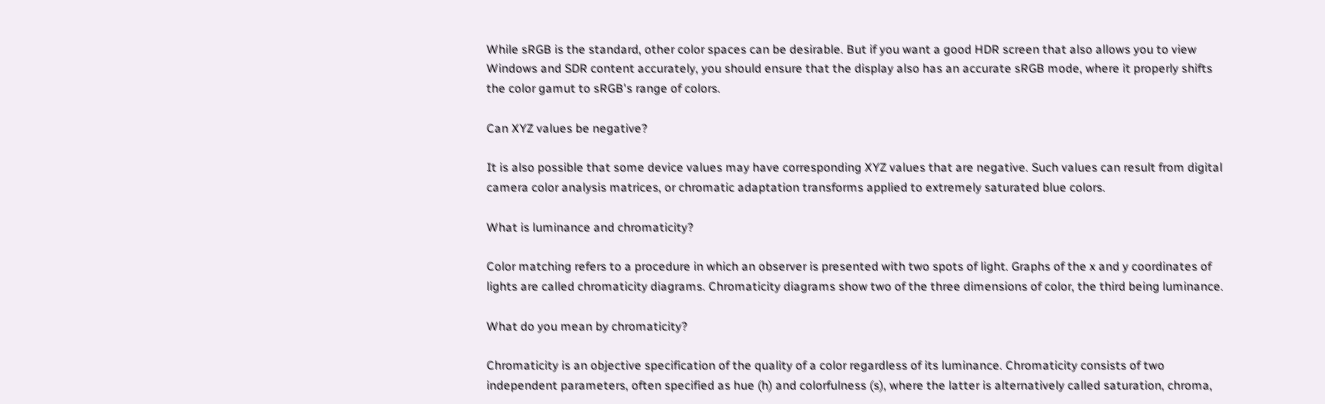While sRGB is the standard, other color spaces can be desirable. But if you want a good HDR screen that also allows you to view Windows and SDR content accurately, you should ensure that the display also has an accurate sRGB mode, where it properly shifts the color gamut to sRGB's range of colors.

Can XYZ values be negative?

It is also possible that some device values may have corresponding XYZ values that are negative. Such values can result from digital camera color analysis matrices, or chromatic adaptation transforms applied to extremely saturated blue colors.

What is luminance and chromaticity?

Color matching refers to a procedure in which an observer is presented with two spots of light. Graphs of the x and y coordinates of lights are called chromaticity diagrams. Chromaticity diagrams show two of the three dimensions of color, the third being luminance.

What do you mean by chromaticity?

Chromaticity is an objective specification of the quality of a color regardless of its luminance. Chromaticity consists of two independent parameters, often specified as hue (h) and colorfulness (s), where the latter is alternatively called saturation, chroma,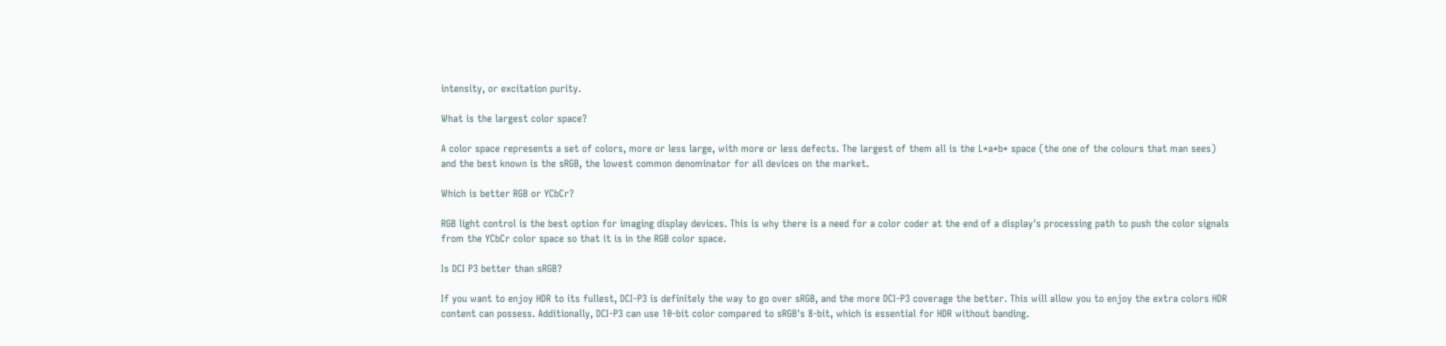intensity, or excitation purity.

What is the largest color space?

A color space represents a set of colors, more or less large, with more or less defects. The largest of them all is the L*a*b* space (the one of the colours that man sees) and the best known is the sRGB, the lowest common denominator for all devices on the market.

Which is better RGB or YCbCr?

RGB light control is the best option for imaging display devices. This is why there is a need for a color coder at the end of a display's processing path to push the color signals from the YCbCr color space so that it is in the RGB color space.

Is DCI P3 better than sRGB?

If you want to enjoy HDR to its fullest, DCI-P3 is definitely the way to go over sRGB, and the more DCI-P3 coverage the better. This will allow you to enjoy the extra colors HDR content can possess. Additionally, DCI-P3 can use 10-bit color compared to sRGB's 8-bit, which is essential for HDR without banding.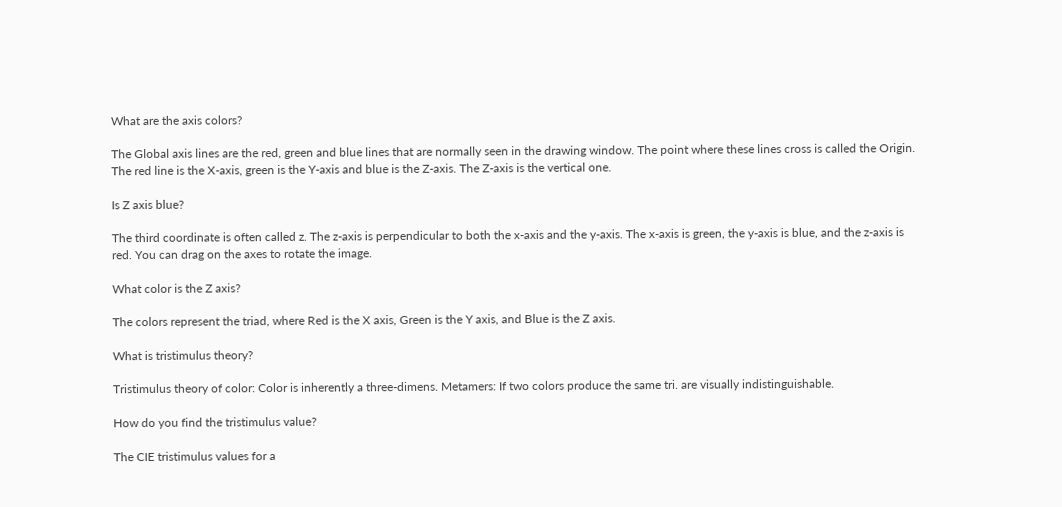What are the axis colors?

The Global axis lines are the red, green and blue lines that are normally seen in the drawing window. The point where these lines cross is called the Origin. The red line is the X-axis, green is the Y-axis and blue is the Z-axis. The Z-axis is the vertical one.

Is Z axis blue?

The third coordinate is often called z. The z-axis is perpendicular to both the x-axis and the y-axis. The x-axis is green, the y-axis is blue, and the z-axis is red. You can drag on the axes to rotate the image.

What color is the Z axis?

The colors represent the triad, where Red is the X axis, Green is the Y axis, and Blue is the Z axis.

What is tristimulus theory?

Tristimulus theory of color: Color is inherently a three-dimens. Metamers: If two colors produce the same tri. are visually indistinguishable.

How do you find the tristimulus value?

The CIE tristimulus values for a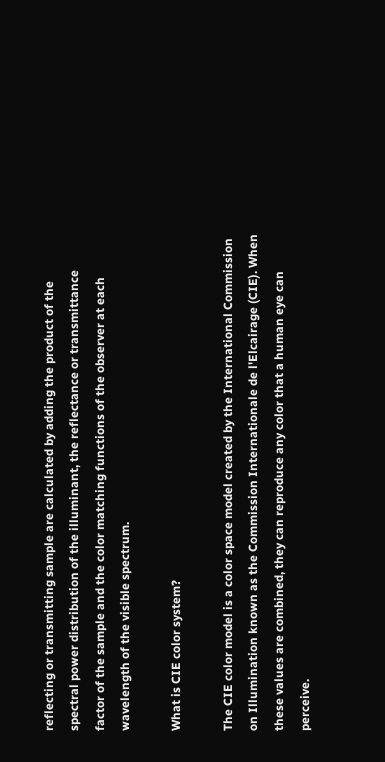reflecting or transmitting sample are calculated by adding the product of the spectral power distribution of the illuminant, the reflectance or transmittance factor of the sample and the color matching functions of the observer at each wavelength of the visible spectrum.

What is CIE color system?

The CIE color model is a color space model created by the International Commission on Illumination known as the Commission Internationale de l'Elcairage (CIE). When these values are combined, they can reproduce any color that a human eye can perceive.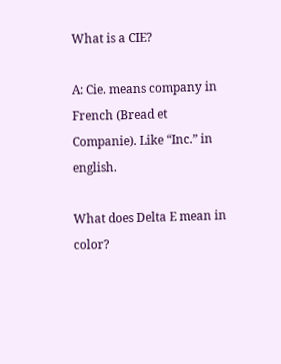What is a CIE?

A: Cie. means company in French (Bread et Companie). Like “Inc.” in english.

What does Delta E mean in color?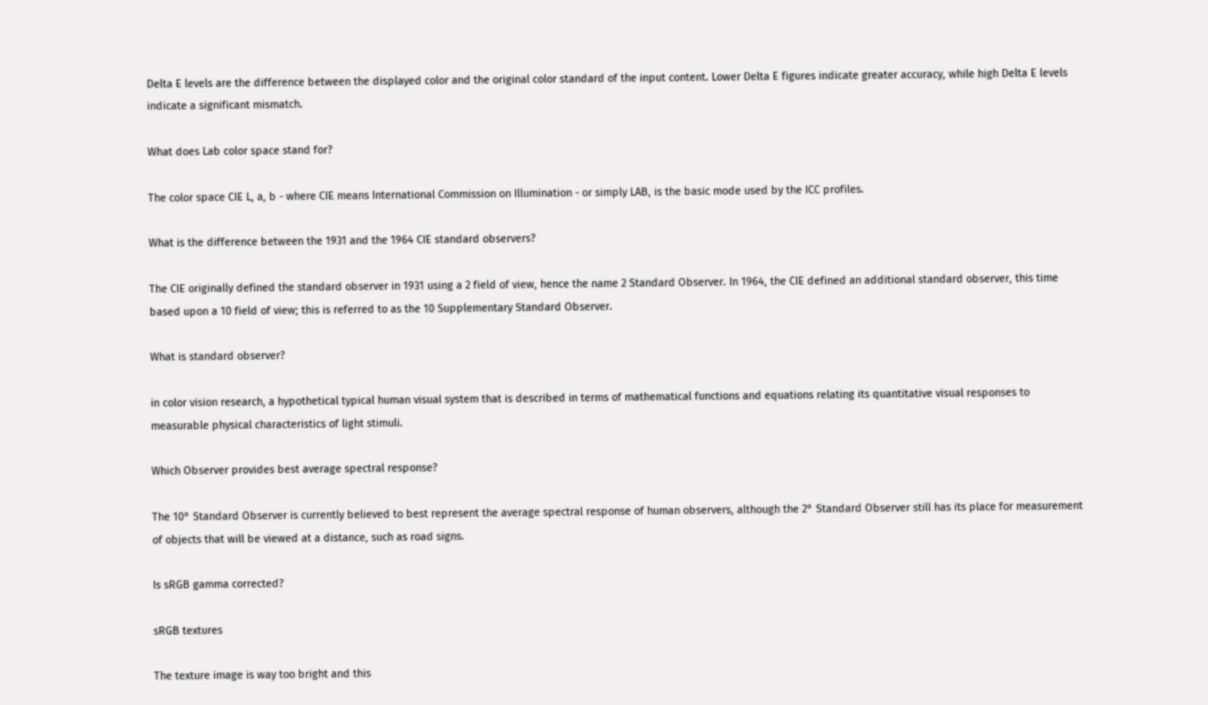Delta E levels are the difference between the displayed color and the original color standard of the input content. Lower Delta E figures indicate greater accuracy, while high Delta E levels indicate a significant mismatch.

What does Lab color space stand for?

The color space CIE L, a, b - where CIE means International Commission on Illumination - or simply LAB, is the basic mode used by the ICC profiles.

What is the difference between the 1931 and the 1964 CIE standard observers?

The CIE originally defined the standard observer in 1931 using a 2 field of view, hence the name 2 Standard Observer. In 1964, the CIE defined an additional standard observer, this time based upon a 10 field of view; this is referred to as the 10 Supplementary Standard Observer.

What is standard observer?

in color vision research, a hypothetical typical human visual system that is described in terms of mathematical functions and equations relating its quantitative visual responses to measurable physical characteristics of light stimuli.

Which Observer provides best average spectral response?

The 10° Standard Observer is currently believed to best represent the average spectral response of human observers, although the 2° Standard Observer still has its place for measurement of objects that will be viewed at a distance, such as road signs.

Is sRGB gamma corrected?

sRGB textures

The texture image is way too bright and this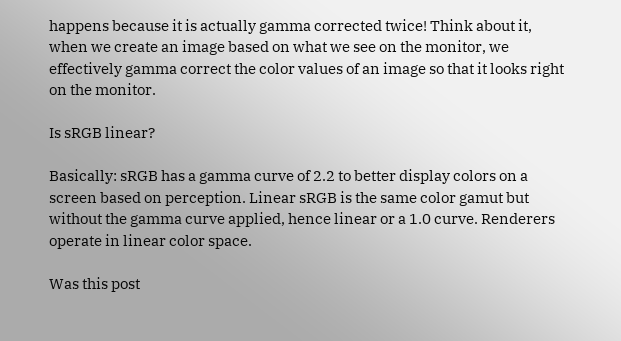happens because it is actually gamma corrected twice! Think about it, when we create an image based on what we see on the monitor, we effectively gamma correct the color values of an image so that it looks right on the monitor.

Is sRGB linear?

Basically: sRGB has a gamma curve of 2.2 to better display colors on a screen based on perception. Linear sRGB is the same color gamut but without the gamma curve applied, hence linear or a 1.0 curve. Renderers operate in linear color space.

Was this post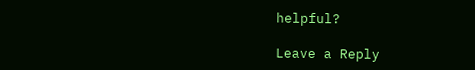helpful?

Leave a Reply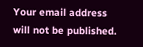Your email address will not be published.